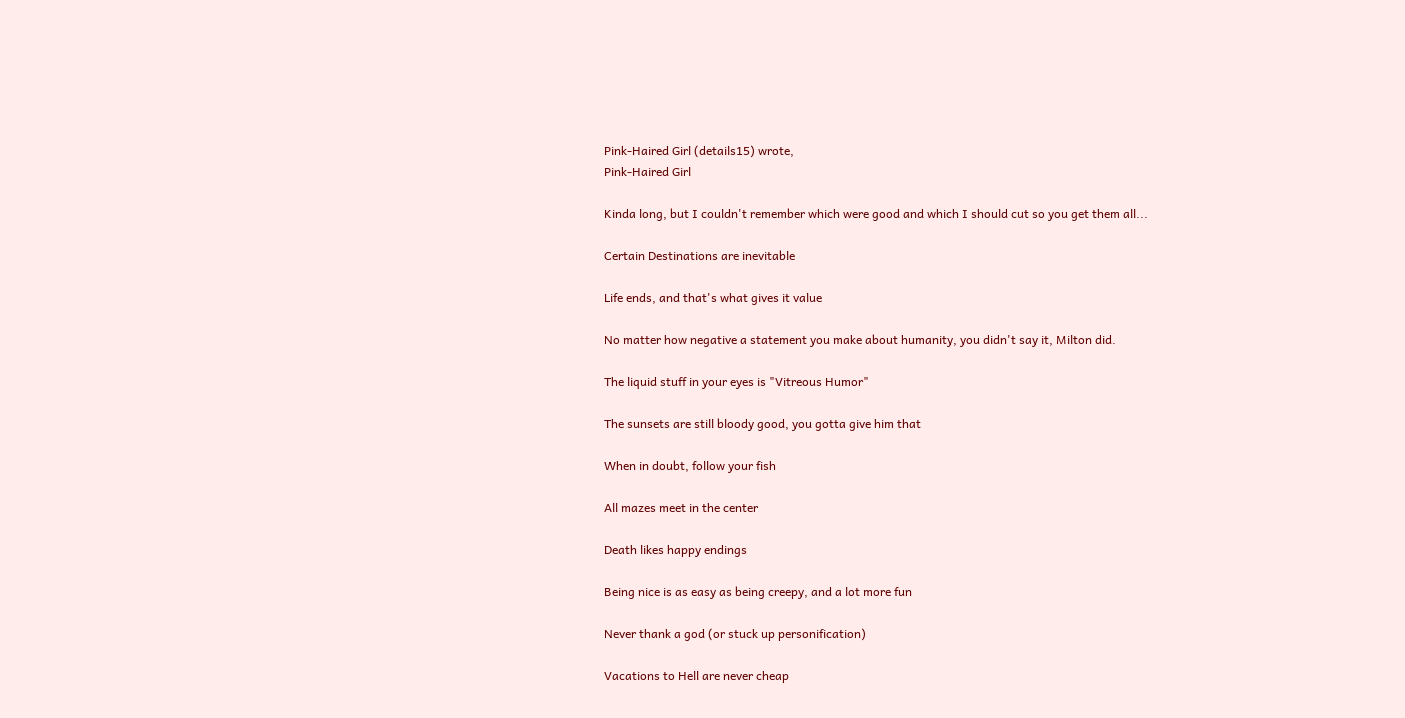Pink-Haired Girl (details15) wrote,
Pink-Haired Girl

Kinda long, but I couldn't remember which were good and which I should cut so you get them all...

Certain Destinations are inevitable

Life ends, and that's what gives it value

No matter how negative a statement you make about humanity, you didn't say it, Milton did.

The liquid stuff in your eyes is "Vitreous Humor"

The sunsets are still bloody good, you gotta give him that

When in doubt, follow your fish

All mazes meet in the center

Death likes happy endings

Being nice is as easy as being creepy, and a lot more fun

Never thank a god (or stuck up personification)

Vacations to Hell are never cheap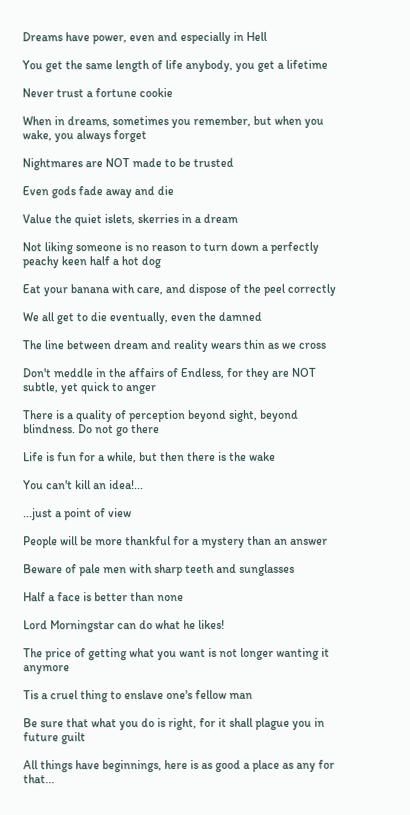Dreams have power, even and especially in Hell

You get the same length of life anybody, you get a lifetime

Never trust a fortune cookie

When in dreams, sometimes you remember, but when you wake, you always forget

Nightmares are NOT made to be trusted

Even gods fade away and die

Value the quiet islets, skerries in a dream

Not liking someone is no reason to turn down a perfectly peachy keen half a hot dog

Eat your banana with care, and dispose of the peel correctly

We all get to die eventually, even the damned

The line between dream and reality wears thin as we cross

Don't meddle in the affairs of Endless, for they are NOT subtle, yet quick to anger

There is a quality of perception beyond sight, beyond blindness. Do not go there

Life is fun for a while, but then there is the wake

You can't kill an idea!...

...just a point of view

People will be more thankful for a mystery than an answer

Beware of pale men with sharp teeth and sunglasses

Half a face is better than none

Lord Morningstar can do what he likes!

The price of getting what you want is not longer wanting it anymore

Tis a cruel thing to enslave one's fellow man

Be sure that what you do is right, for it shall plague you in future guilt

All things have beginnings, here is as good a place as any for that...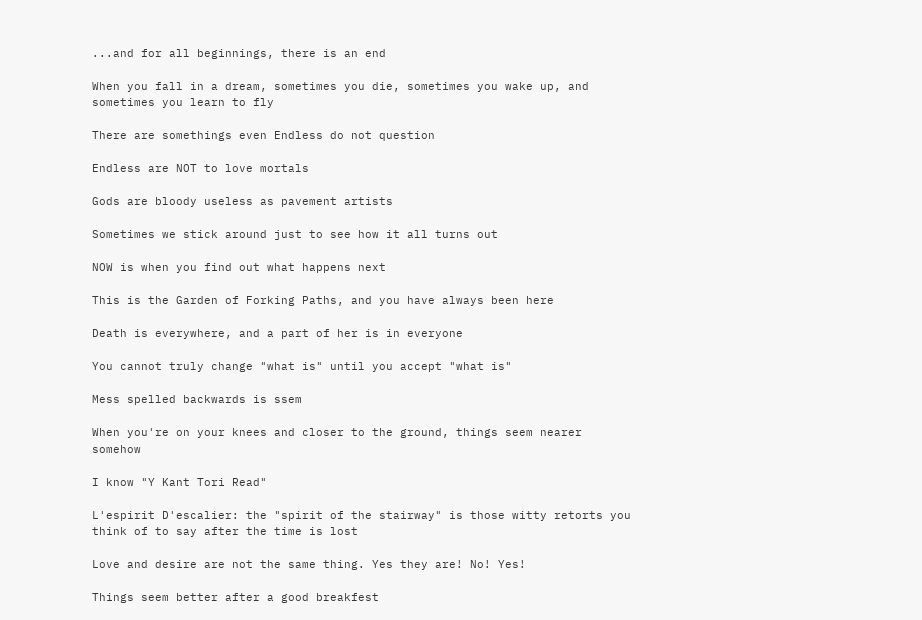...and for all beginnings, there is an end

When you fall in a dream, sometimes you die, sometimes you wake up, and sometimes you learn to fly

There are somethings even Endless do not question

Endless are NOT to love mortals

Gods are bloody useless as pavement artists

Sometimes we stick around just to see how it all turns out

NOW is when you find out what happens next

This is the Garden of Forking Paths, and you have always been here

Death is everywhere, and a part of her is in everyone

You cannot truly change "what is" until you accept "what is"

Mess spelled backwards is ssem

When you're on your knees and closer to the ground, things seem nearer somehow

I know "Y Kant Tori Read"

L'espirit D'escalier: the "spirit of the stairway" is those witty retorts you think of to say after the time is lost

Love and desire are not the same thing. Yes they are! No! Yes!

Things seem better after a good breakfest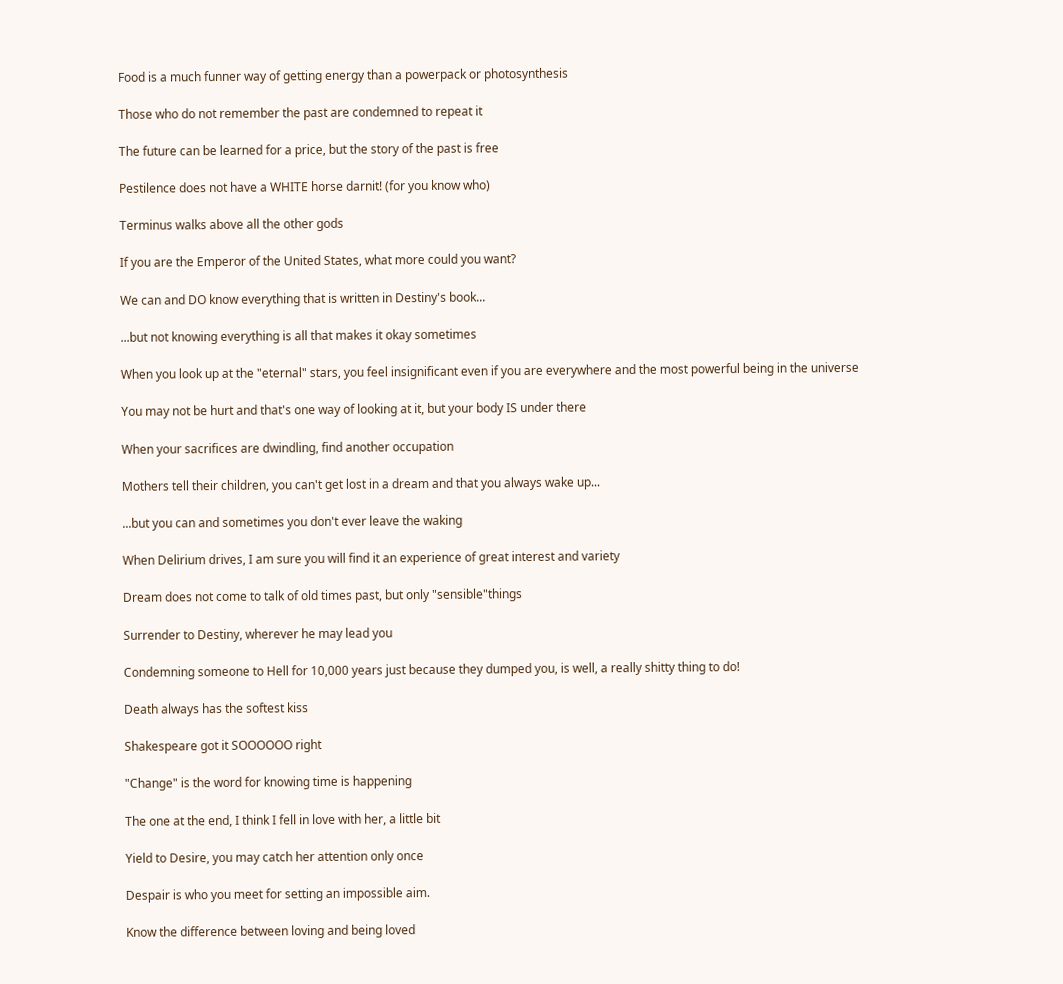Food is a much funner way of getting energy than a powerpack or photosynthesis

Those who do not remember the past are condemned to repeat it

The future can be learned for a price, but the story of the past is free

Pestilence does not have a WHITE horse darnit! (for you know who)

Terminus walks above all the other gods

If you are the Emperor of the United States, what more could you want?

We can and DO know everything that is written in Destiny's book...

...but not knowing everything is all that makes it okay sometimes

When you look up at the "eternal" stars, you feel insignificant even if you are everywhere and the most powerful being in the universe

You may not be hurt and that's one way of looking at it, but your body IS under there

When your sacrifices are dwindling, find another occupation

Mothers tell their children, you can't get lost in a dream and that you always wake up...

...but you can and sometimes you don't ever leave the waking

When Delirium drives, I am sure you will find it an experience of great interest and variety

Dream does not come to talk of old times past, but only "sensible"things

Surrender to Destiny, wherever he may lead you

Condemning someone to Hell for 10,000 years just because they dumped you, is well, a really shitty thing to do!

Death always has the softest kiss

Shakespeare got it SOOOOOO right

"Change" is the word for knowing time is happening

The one at the end, I think I fell in love with her, a little bit

Yield to Desire, you may catch her attention only once

Despair is who you meet for setting an impossible aim.

Know the difference between loving and being loved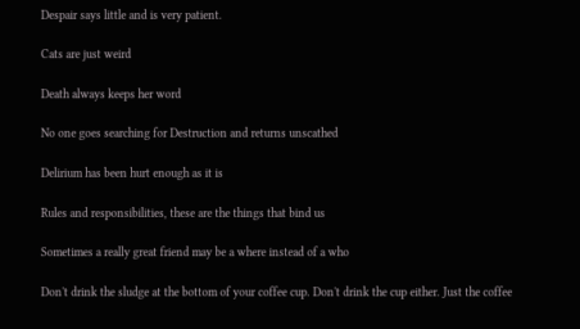Despair says little and is very patient.

Cats are just weird

Death always keeps her word

No one goes searching for Destruction and returns unscathed

Delirium has been hurt enough as it is

Rules and responsibilities, these are the things that bind us

Sometimes a really great friend may be a where instead of a who

Don't drink the sludge at the bottom of your coffee cup. Don't drink the cup either. Just the coffee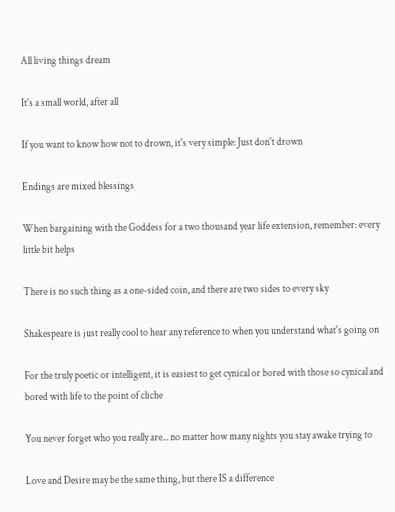All living things dream

It's a small world, after all

If you want to know how not to drown, it's very simple: Just don't drown

Endings are mixed blessings

When bargaining with the Goddess for a two thousand year life extension, remember: every little bit helps

There is no such thing as a one-sided coin, and there are two sides to every sky

Shakespeare is just really cool to hear any reference to when you understand what's going on

For the truly poetic or intelligent, it is easiest to get cynical or bored with those so cynical and bored with life to the point of cliche

You never forget who you really are... no matter how many nights you stay awake trying to

Love and Desire may be the same thing, but there IS a difference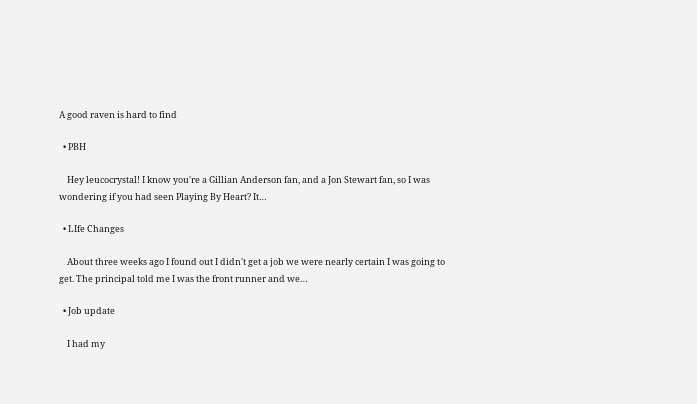A good raven is hard to find

  • PBH

    Hey leucocrystal! I know you're a Gillian Anderson fan, and a Jon Stewart fan, so I was wondering if you had seen Playing By Heart? It…

  • LIfe Changes

    About three weeks ago I found out I didn't get a job we were nearly certain I was going to get. The principal told me I was the front runner and we…

  • Job update

    I had my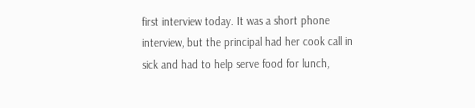first interview today. It was a short phone interview, but the principal had her cook call in sick and had to help serve food for lunch,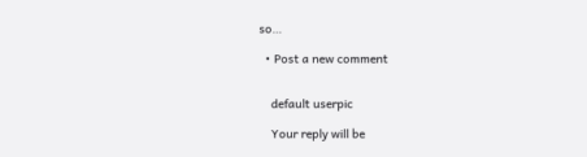so…

  • Post a new comment


    default userpic

    Your reply will be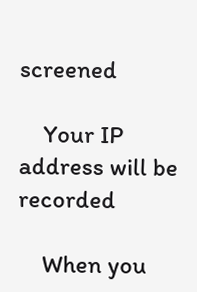screened

    Your IP address will be recorded

    When you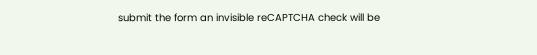submit the form an invisible reCAPTCHA check will be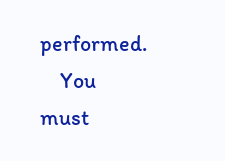performed.
    You must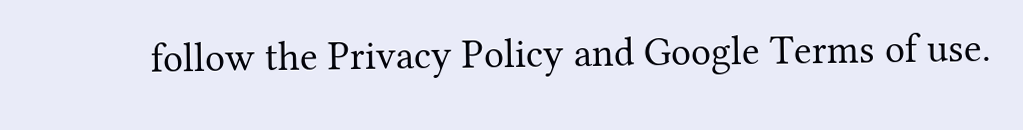follow the Privacy Policy and Google Terms of use.